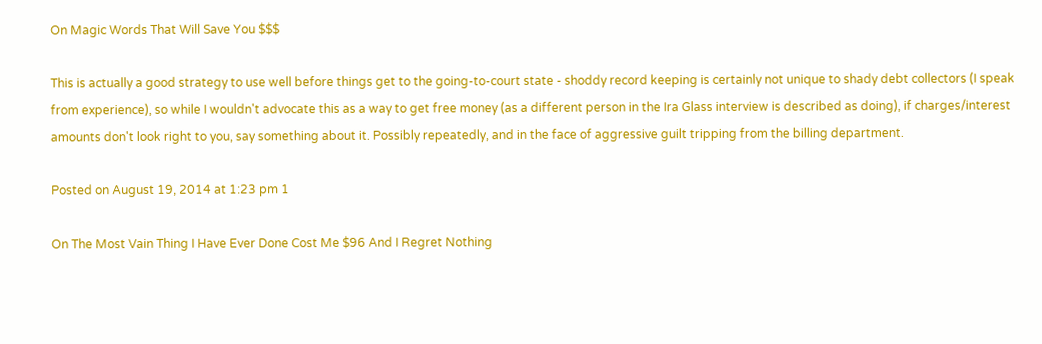On Magic Words That Will Save You $$$

This is actually a good strategy to use well before things get to the going-to-court state - shoddy record keeping is certainly not unique to shady debt collectors (I speak from experience), so while I wouldn't advocate this as a way to get free money (as a different person in the Ira Glass interview is described as doing), if charges/interest amounts don't look right to you, say something about it. Possibly repeatedly, and in the face of aggressive guilt tripping from the billing department.

Posted on August 19, 2014 at 1:23 pm 1

On The Most Vain Thing I Have Ever Done Cost Me $96 And I Regret Nothing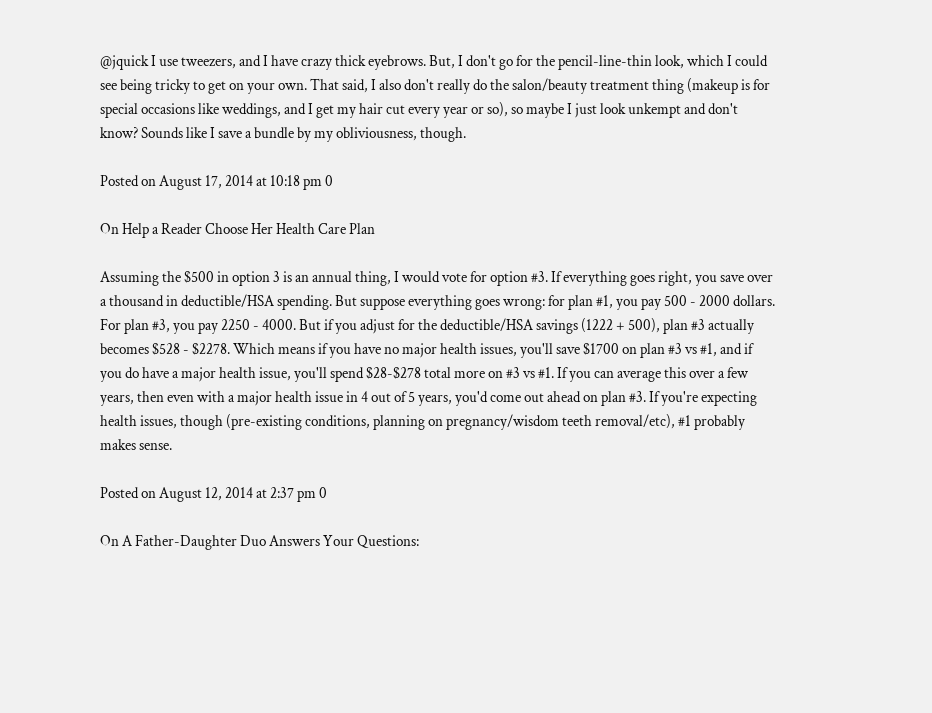@jquick I use tweezers, and I have crazy thick eyebrows. But, I don't go for the pencil-line-thin look, which I could see being tricky to get on your own. That said, I also don't really do the salon/beauty treatment thing (makeup is for special occasions like weddings, and I get my hair cut every year or so), so maybe I just look unkempt and don't know? Sounds like I save a bundle by my obliviousness, though.

Posted on August 17, 2014 at 10:18 pm 0

On Help a Reader Choose Her Health Care Plan

Assuming the $500 in option 3 is an annual thing, I would vote for option #3. If everything goes right, you save over a thousand in deductible/HSA spending. But suppose everything goes wrong: for plan #1, you pay 500 - 2000 dollars. For plan #3, you pay 2250 - 4000. But if you adjust for the deductible/HSA savings (1222 + 500), plan #3 actually becomes $528 - $2278. Which means if you have no major health issues, you'll save $1700 on plan #3 vs #1, and if you do have a major health issue, you'll spend $28-$278 total more on #3 vs #1. If you can average this over a few years, then even with a major health issue in 4 out of 5 years, you'd come out ahead on plan #3. If you're expecting health issues, though (pre-existing conditions, planning on pregnancy/wisdom teeth removal/etc), #1 probably makes sense.

Posted on August 12, 2014 at 2:37 pm 0

On A Father-Daughter Duo Answers Your Questions: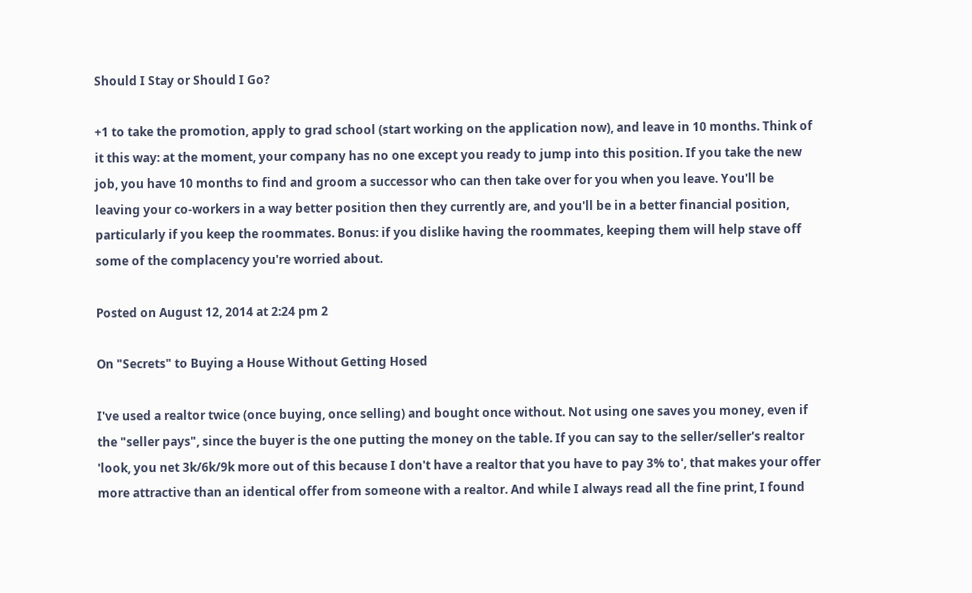Should I Stay or Should I Go?

+1 to take the promotion, apply to grad school (start working on the application now), and leave in 10 months. Think of it this way: at the moment, your company has no one except you ready to jump into this position. If you take the new job, you have 10 months to find and groom a successor who can then take over for you when you leave. You'll be leaving your co-workers in a way better position then they currently are, and you'll be in a better financial position, particularly if you keep the roommates. Bonus: if you dislike having the roommates, keeping them will help stave off some of the complacency you're worried about.

Posted on August 12, 2014 at 2:24 pm 2

On "Secrets" to Buying a House Without Getting Hosed

I've used a realtor twice (once buying, once selling) and bought once without. Not using one saves you money, even if the "seller pays", since the buyer is the one putting the money on the table. If you can say to the seller/seller's realtor 'look, you net 3k/6k/9k more out of this because I don't have a realtor that you have to pay 3% to', that makes your offer more attractive than an identical offer from someone with a realtor. And while I always read all the fine print, I found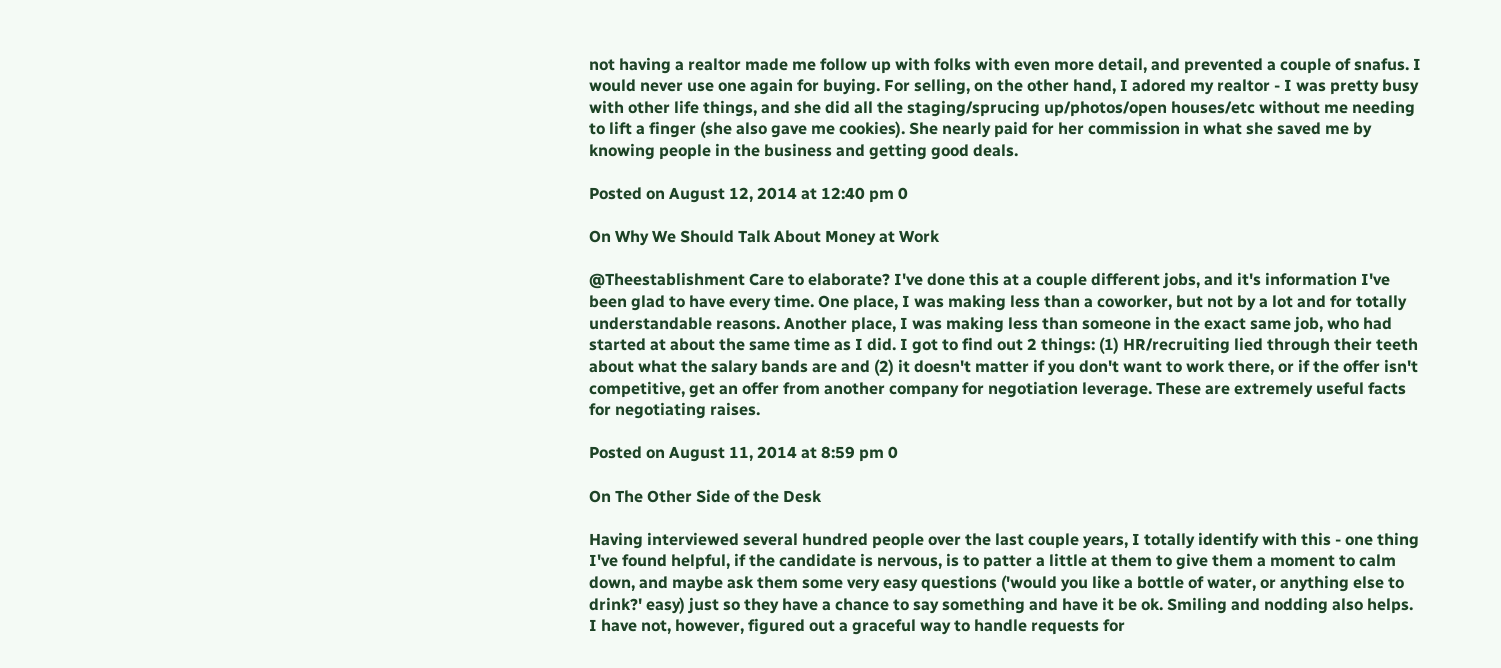not having a realtor made me follow up with folks with even more detail, and prevented a couple of snafus. I would never use one again for buying. For selling, on the other hand, I adored my realtor - I was pretty busy with other life things, and she did all the staging/sprucing up/photos/open houses/etc without me needing to lift a finger (she also gave me cookies). She nearly paid for her commission in what she saved me by knowing people in the business and getting good deals.

Posted on August 12, 2014 at 12:40 pm 0

On Why We Should Talk About Money at Work

@Theestablishment Care to elaborate? I've done this at a couple different jobs, and it's information I've been glad to have every time. One place, I was making less than a coworker, but not by a lot and for totally understandable reasons. Another place, I was making less than someone in the exact same job, who had started at about the same time as I did. I got to find out 2 things: (1) HR/recruiting lied through their teeth about what the salary bands are and (2) it doesn't matter if you don't want to work there, or if the offer isn't competitive, get an offer from another company for negotiation leverage. These are extremely useful facts for negotiating raises.

Posted on August 11, 2014 at 8:59 pm 0

On The Other Side of the Desk

Having interviewed several hundred people over the last couple years, I totally identify with this - one thing I've found helpful, if the candidate is nervous, is to patter a little at them to give them a moment to calm down, and maybe ask them some very easy questions ('would you like a bottle of water, or anything else to drink?' easy) just so they have a chance to say something and have it be ok. Smiling and nodding also helps. I have not, however, figured out a graceful way to handle requests for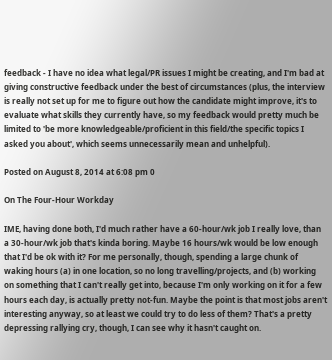feedback - I have no idea what legal/PR issues I might be creating, and I'm bad at giving constructive feedback under the best of circumstances (plus, the interview is really not set up for me to figure out how the candidate might improve, it's to evaluate what skills they currently have, so my feedback would pretty much be limited to 'be more knowledgeable/proficient in this field/the specific topics I asked you about', which seems unnecessarily mean and unhelpful).

Posted on August 8, 2014 at 6:08 pm 0

On The Four-Hour Workday

IME, having done both, I'd much rather have a 60-hour/wk job I really love, than a 30-hour/wk job that's kinda boring. Maybe 16 hours/wk would be low enough that I'd be ok with it? For me personally, though, spending a large chunk of waking hours (a) in one location, so no long travelling/projects, and (b) working on something that I can't really get into, because I'm only working on it for a few hours each day, is actually pretty not-fun. Maybe the point is that most jobs aren't interesting anyway, so at least we could try to do less of them? That's a pretty depressing rallying cry, though, I can see why it hasn't caught on.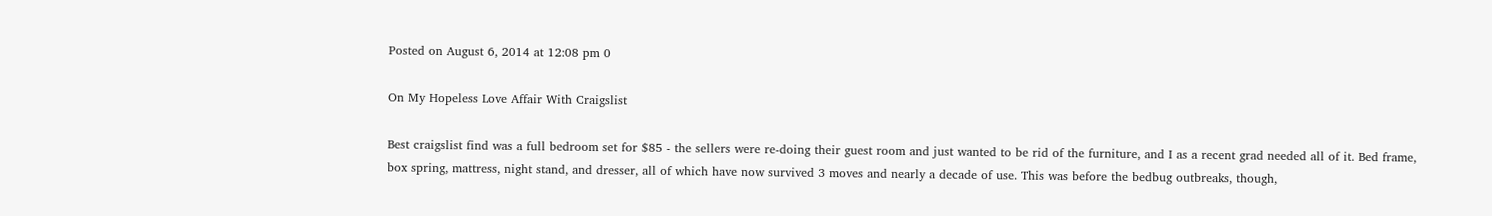Posted on August 6, 2014 at 12:08 pm 0

On My Hopeless Love Affair With Craigslist

Best craigslist find was a full bedroom set for $85 - the sellers were re-doing their guest room and just wanted to be rid of the furniture, and I as a recent grad needed all of it. Bed frame, box spring, mattress, night stand, and dresser, all of which have now survived 3 moves and nearly a decade of use. This was before the bedbug outbreaks, though,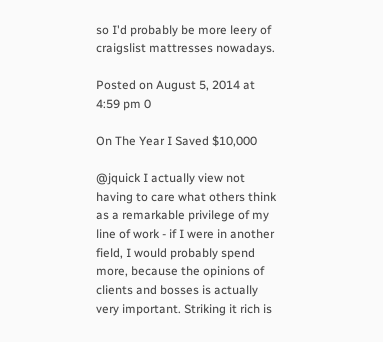so I'd probably be more leery of craigslist mattresses nowadays.

Posted on August 5, 2014 at 4:59 pm 0

On The Year I Saved $10,000

@jquick I actually view not having to care what others think as a remarkable privilege of my line of work - if I were in another field, I would probably spend more, because the opinions of clients and bosses is actually very important. Striking it rich is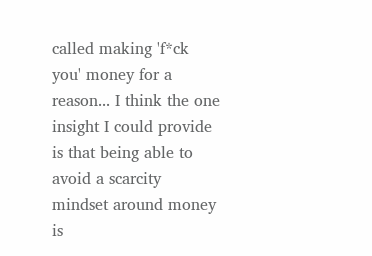called making 'f*ck you' money for a reason... I think the one insight I could provide is that being able to avoid a scarcity mindset around money is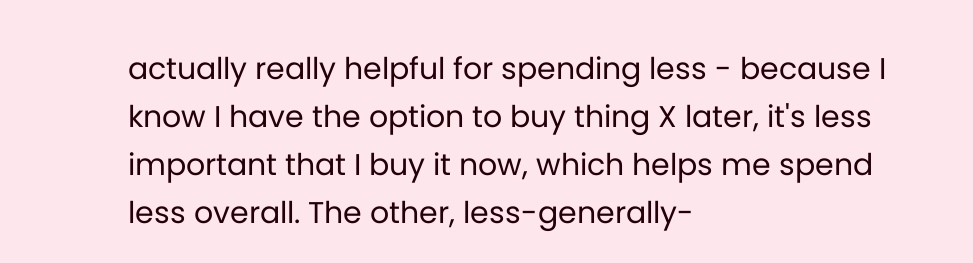actually really helpful for spending less - because I know I have the option to buy thing X later, it's less important that I buy it now, which helps me spend less overall. The other, less-generally-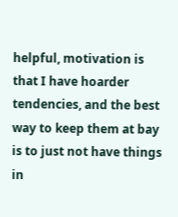helpful, motivation is that I have hoarder tendencies, and the best way to keep them at bay is to just not have things in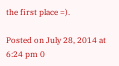the first place =).

Posted on July 28, 2014 at 6:24 pm 0